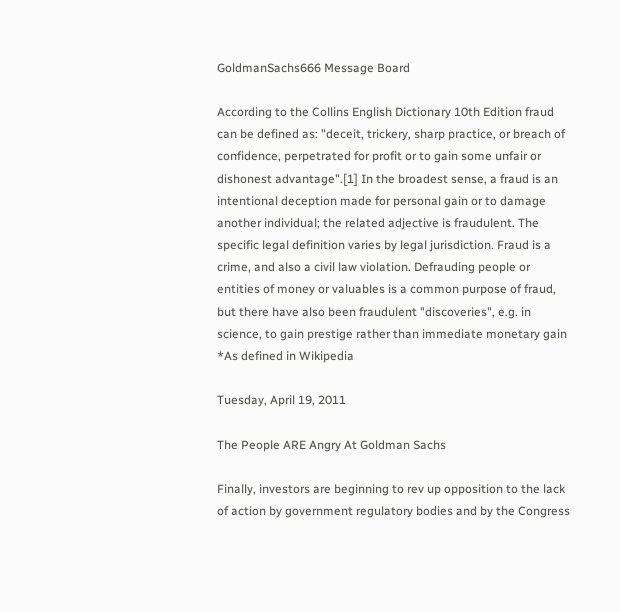GoldmanSachs666 Message Board

According to the Collins English Dictionary 10th Edition fraud can be defined as: "deceit, trickery, sharp practice, or breach of confidence, perpetrated for profit or to gain some unfair or dishonest advantage".[1] In the broadest sense, a fraud is an intentional deception made for personal gain or to damage another individual; the related adjective is fraudulent. The specific legal definition varies by legal jurisdiction. Fraud is a crime, and also a civil law violation. Defrauding people or entities of money or valuables is a common purpose of fraud, but there have also been fraudulent "discoveries", e.g. in science, to gain prestige rather than immediate monetary gain
*As defined in Wikipedia

Tuesday, April 19, 2011

The People ARE Angry At Goldman Sachs

Finally, investors are beginning to rev up opposition to the lack of action by government regulatory bodies and by the Congress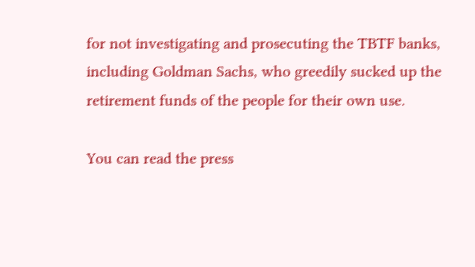for not investigating and prosecuting the TBTF banks, including Goldman Sachs, who greedily sucked up the retirement funds of the people for their own use.

You can read the press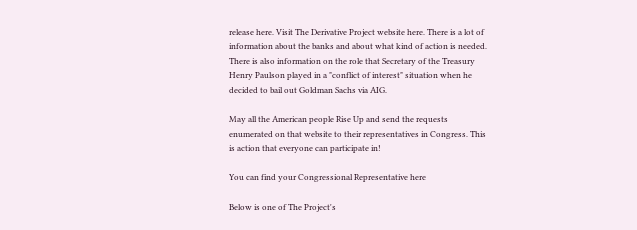release here. Visit The Derivative Project website here. There is a lot of information about the banks and about what kind of action is needed. There is also information on the role that Secretary of the Treasury Henry Paulson played in a "conflict of interest" situation when he decided to bail out Goldman Sachs via AIG.

May all the American people Rise Up and send the requests enumerated on that website to their representatives in Congress. This is action that everyone can participate in!

You can find your Congressional Representative here

Below is one of The Project's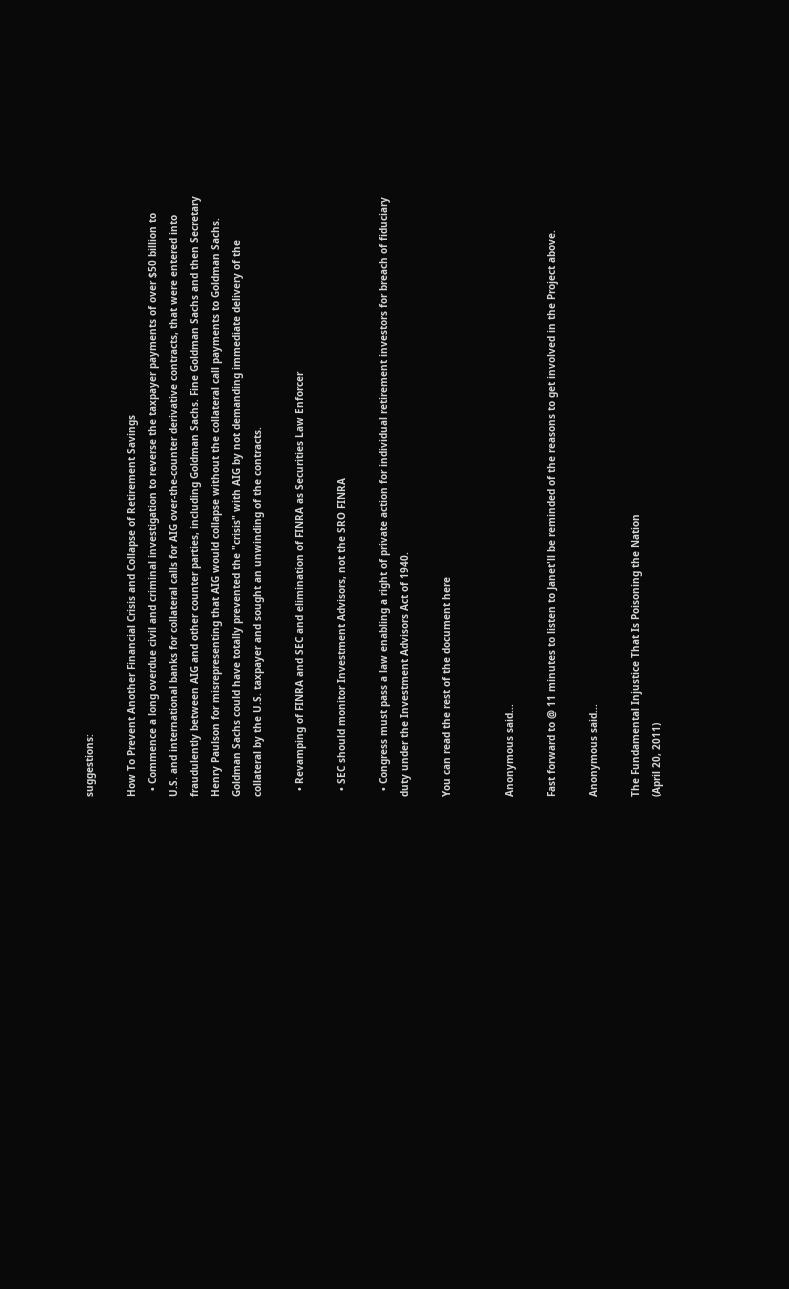suggestions:

How To Prevent Another Financial Crisis and Collapse of Retirement Savings
  • Commence a long overdue civil and criminal investigation to reverse the taxpayer payments of over $50 billion to U.S. and international banks for collateral calls for AIG over-the-counter derivative contracts, that were entered into fraudulently between AIG and other counter parties, including Goldman Sachs. Fine Goldman Sachs and then Secretary Henry Paulson for misrepresenting that AIG would collapse without the collateral call payments to Goldman Sachs. Goldman Sachs could have totally prevented the "crisis" with AIG by not demanding immediate delivery of the collateral by the U.S. taxpayer and sought an unwinding of the contracts.

  • Revamping of FINRA and SEC and elimination of FINRA as Securities Law Enforcer

  • SEC should monitor Investment Advisors, not the SRO FINRA

  • Congress must pass a law enabling a right of private action for individual retirement investors for breach of fiduciary duty under the Investment Advisors Act of 1940.

You can read the rest of the document here


Anonymous said...

Fast forward to @ 11 minutes to listen to Janet'll be reminded of the reasons to get involved in the Project above.

Anonymous said...

The Fundamental Injustice That Is Poisoning the Nation
(April 20, 2011)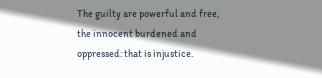The guilty are powerful and free, the innocent burdened and oppressed: that is injustice.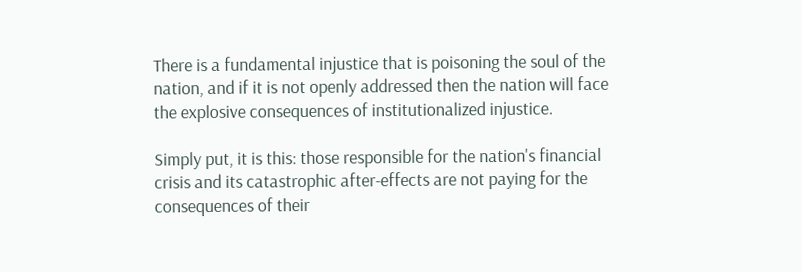There is a fundamental injustice that is poisoning the soul of the nation, and if it is not openly addressed then the nation will face the explosive consequences of institutionalized injustice.

Simply put, it is this: those responsible for the nation's financial crisis and its catastrophic after-effects are not paying for the consequences of their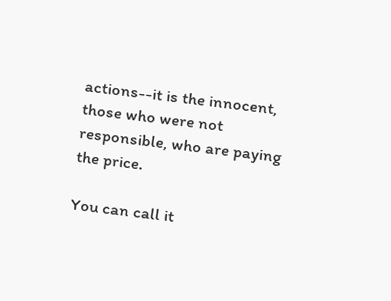actions--it is the innocent, those who were not responsible, who are paying the price.

You can call it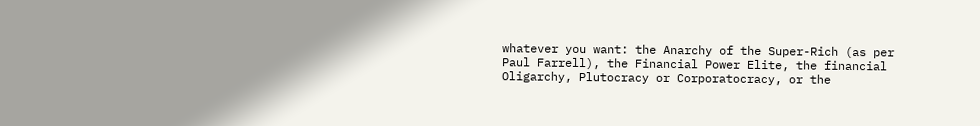whatever you want: the Anarchy of the Super-Rich (as per Paul Farrell), the Financial Power Elite, the financial Oligarchy, Plutocracy or Corporatocracy, or the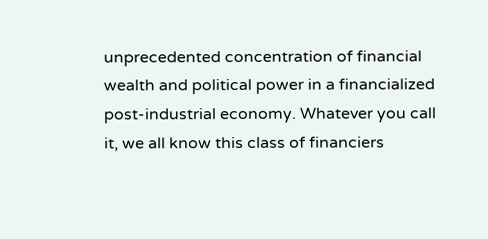unprecedented concentration of financial wealth and political power in a financialized post-industrial economy. Whatever you call it, we all know this class of financiers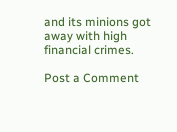and its minions got away with high financial crimes.

Post a Comment